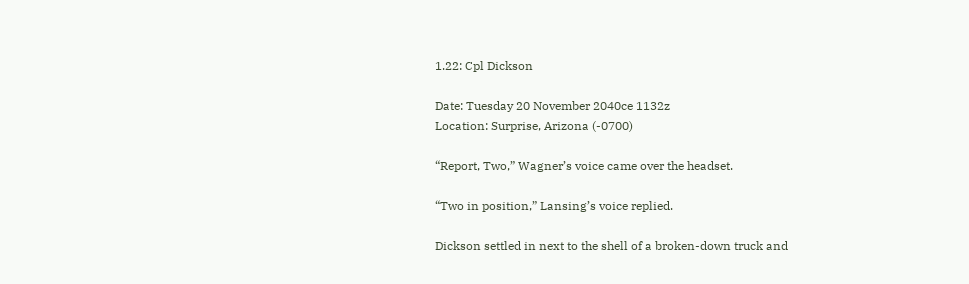1.22: Cpl Dickson

Date: Tuesday 20 November 2040ce 1132z
Location: Surprise, Arizona (-0700)

“Report, Two,” Wagner’s voice came over the headset.

“Two in position,” Lansing’s voice replied.

Dickson settled in next to the shell of a broken-down truck and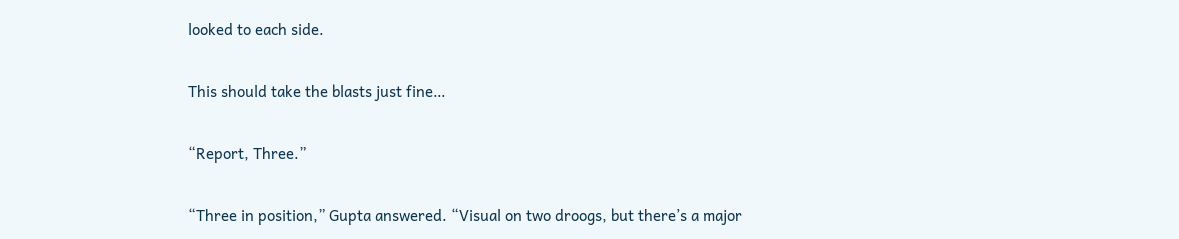looked to each side.

This should take the blasts just fine…

“Report, Three.”

“Three in position,” Gupta answered. “Visual on two droogs, but there’s a major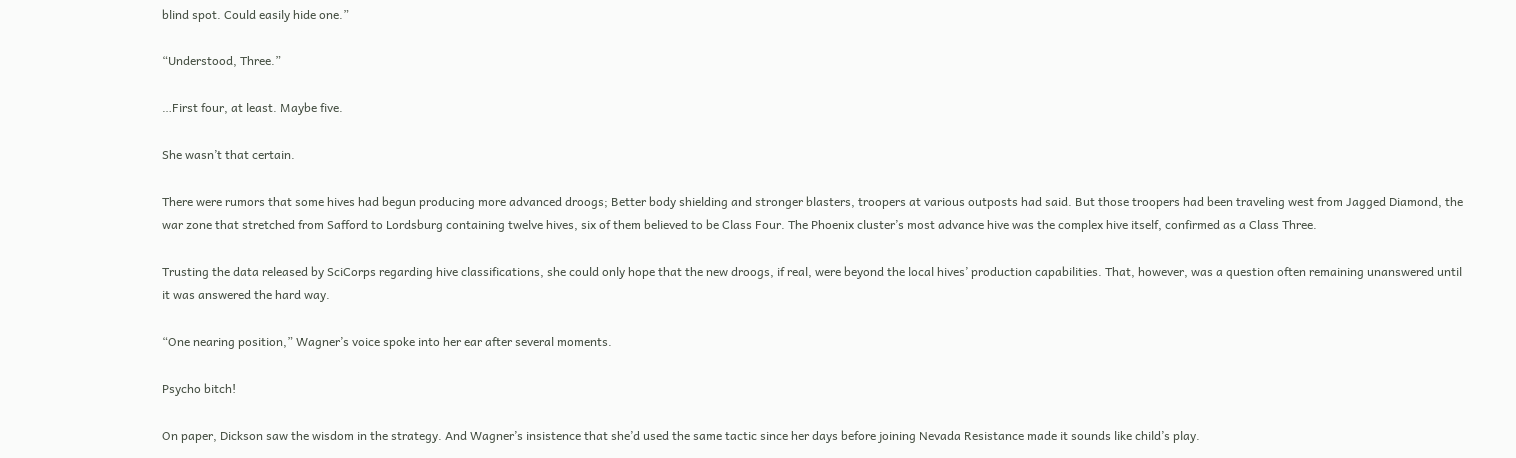blind spot. Could easily hide one.”

“Understood, Three.”

…First four, at least. Maybe five.

She wasn’t that certain.

There were rumors that some hives had begun producing more advanced droogs; Better body shielding and stronger blasters, troopers at various outposts had said. But those troopers had been traveling west from Jagged Diamond, the war zone that stretched from Safford to Lordsburg containing twelve hives, six of them believed to be Class Four. The Phoenix cluster’s most advance hive was the complex hive itself, confirmed as a Class Three.

Trusting the data released by SciCorps regarding hive classifications, she could only hope that the new droogs, if real, were beyond the local hives’ production capabilities. That, however, was a question often remaining unanswered until it was answered the hard way.

“One nearing position,” Wagner’s voice spoke into her ear after several moments.

Psycho bitch!

On paper, Dickson saw the wisdom in the strategy. And Wagner’s insistence that she’d used the same tactic since her days before joining Nevada Resistance made it sounds like child’s play.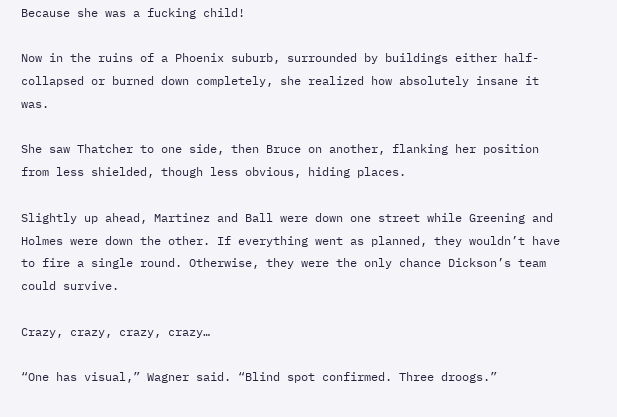Because she was a fucking child!

Now in the ruins of a Phoenix suburb, surrounded by buildings either half-collapsed or burned down completely, she realized how absolutely insane it was.

She saw Thatcher to one side, then Bruce on another, flanking her position from less shielded, though less obvious, hiding places.

Slightly up ahead, Martinez and Ball were down one street while Greening and Holmes were down the other. If everything went as planned, they wouldn’t have to fire a single round. Otherwise, they were the only chance Dickson’s team could survive.

Crazy, crazy, crazy, crazy…

“One has visual,” Wagner said. “Blind spot confirmed. Three droogs.”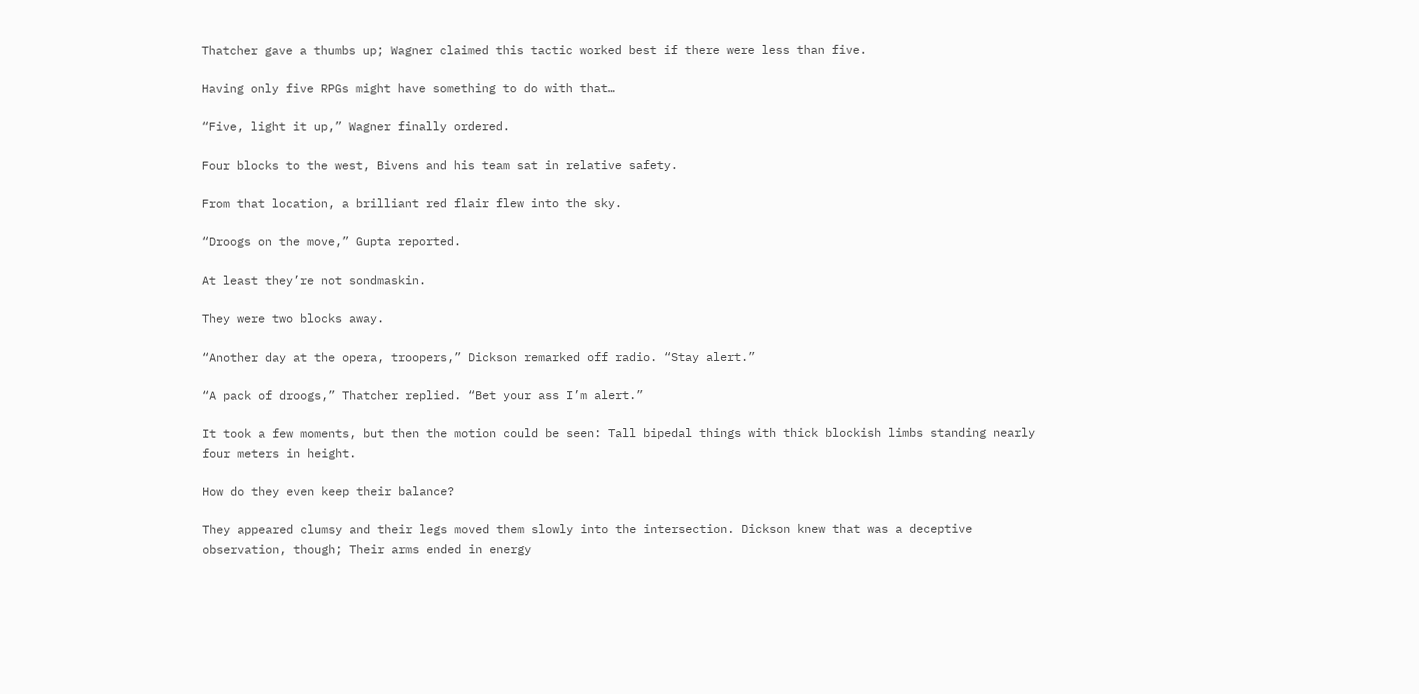Thatcher gave a thumbs up; Wagner claimed this tactic worked best if there were less than five.

Having only five RPGs might have something to do with that…

“Five, light it up,” Wagner finally ordered.

Four blocks to the west, Bivens and his team sat in relative safety.

From that location, a brilliant red flair flew into the sky.

“Droogs on the move,” Gupta reported.

At least they’re not sondmaskin.

They were two blocks away.

“Another day at the opera, troopers,” Dickson remarked off radio. “Stay alert.”

“A pack of droogs,” Thatcher replied. “Bet your ass I’m alert.”

It took a few moments, but then the motion could be seen: Tall bipedal things with thick blockish limbs standing nearly four meters in height.

How do they even keep their balance?

They appeared clumsy and their legs moved them slowly into the intersection. Dickson knew that was a deceptive observation, though; Their arms ended in energy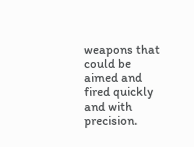weapons that could be aimed and fired quickly and with precision.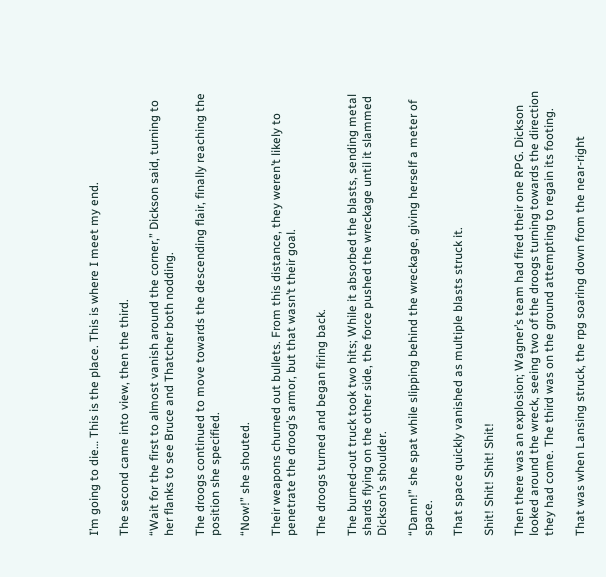I’m going to die… This is the place. This is where I meet my end.

The second came into view, then the third.

“Wait for the first to almost vanish around the corner,” Dickson said, turning to her flanks to see Bruce and Thatcher both nodding.

The droogs continued to move towards the descending flair, finally reaching the position she specified.

“Now!” she shouted.

Their weapons churned out bullets. From this distance, they weren’t likely to penetrate the droog’s armor, but that wasn’t their goal.

The droogs turned and began firing back.

The burned-out truck took two hits; While it absorbed the blasts, sending metal shards flying on the other side, the force pushed the wreckage until it slammed Dickson’s shoulder.

“Damn!” she spat while slipping behind the wreckage, giving herself a meter of space.

That space quickly vanished as multiple blasts struck it.

Shit! Shit! Shit! Shit!

Then there was an explosion; Wagner’s team had fired their one RPG. Dickson looked around the wreck, seeing two of the droogs turning towards the direction they had come. The third was on the ground attempting to regain its footing.

That was when Lansing struck, the rpg soaring down from the near-right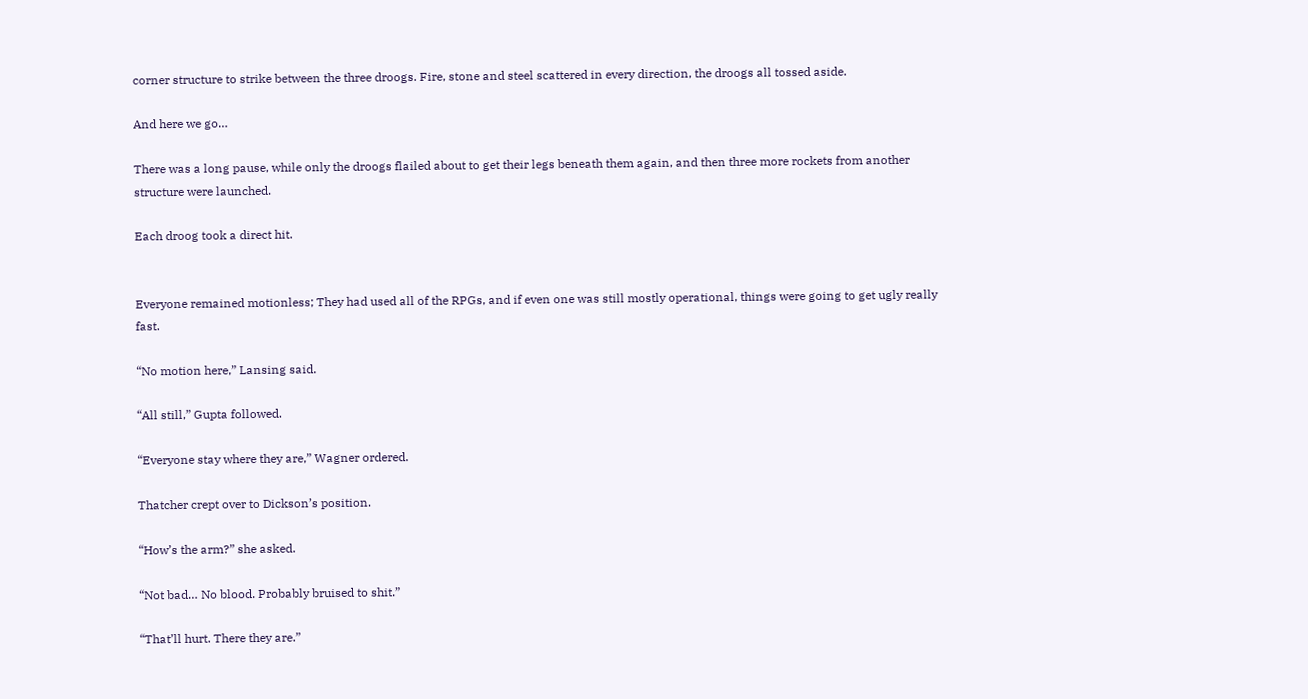corner structure to strike between the three droogs. Fire, stone and steel scattered in every direction, the droogs all tossed aside.

And here we go…

There was a long pause, while only the droogs flailed about to get their legs beneath them again, and then three more rockets from another structure were launched.

Each droog took a direct hit.


Everyone remained motionless; They had used all of the RPGs, and if even one was still mostly operational, things were going to get ugly really fast.

“No motion here,” Lansing said.

“All still,” Gupta followed.

“Everyone stay where they are,” Wagner ordered.

Thatcher crept over to Dickson’s position.

“How’s the arm?” she asked.

“Not bad… No blood. Probably bruised to shit.”

“That’ll hurt. There they are.”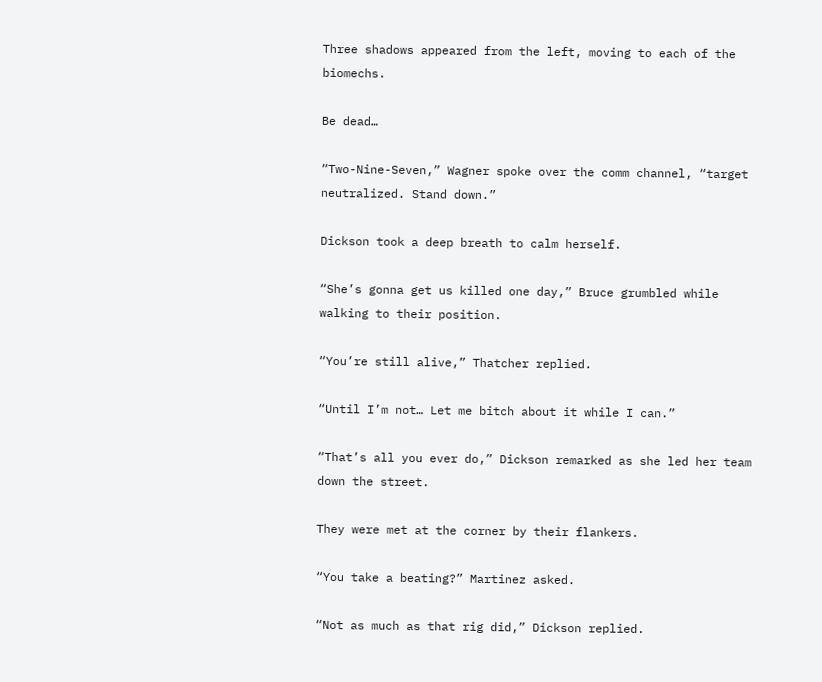Three shadows appeared from the left, moving to each of the biomechs.

Be dead…

“Two-Nine-Seven,” Wagner spoke over the comm channel, “target neutralized. Stand down.”

Dickson took a deep breath to calm herself.

“She’s gonna get us killed one day,” Bruce grumbled while walking to their position.

“You’re still alive,” Thatcher replied.

“Until I’m not… Let me bitch about it while I can.”

“That’s all you ever do,” Dickson remarked as she led her team down the street.

They were met at the corner by their flankers.

“You take a beating?” Martinez asked.

“Not as much as that rig did,” Dickson replied.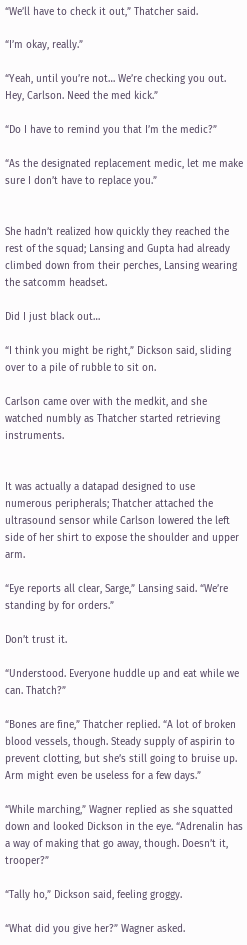“We’ll have to check it out,” Thatcher said.

“I’m okay, really.”

“Yeah, until you’re not… We’re checking you out. Hey, Carlson. Need the med kick.”

“Do I have to remind you that I’m the medic?”

“As the designated replacement medic, let me make sure I don’t have to replace you.”


She hadn’t realized how quickly they reached the rest of the squad; Lansing and Gupta had already climbed down from their perches, Lansing wearing the satcomm headset.

Did I just black out…

“I think you might be right,” Dickson said, sliding over to a pile of rubble to sit on.

Carlson came over with the medkit, and she watched numbly as Thatcher started retrieving instruments.


It was actually a datapad designed to use numerous peripherals; Thatcher attached the ultrasound sensor while Carlson lowered the left side of her shirt to expose the shoulder and upper arm.

“Eye reports all clear, Sarge,” Lansing said. “We’re standing by for orders.”

Don’t trust it.

“Understood. Everyone huddle up and eat while we can. Thatch?”

“Bones are fine,” Thatcher replied. “A lot of broken blood vessels, though. Steady supply of aspirin to prevent clotting, but she’s still going to bruise up. Arm might even be useless for a few days.”

“While marching,” Wagner replied as she squatted down and looked Dickson in the eye. “Adrenalin has a way of making that go away, though. Doesn’t it, trooper?”

“Tally ho,” Dickson said, feeling groggy.

“What did you give her?” Wagner asked.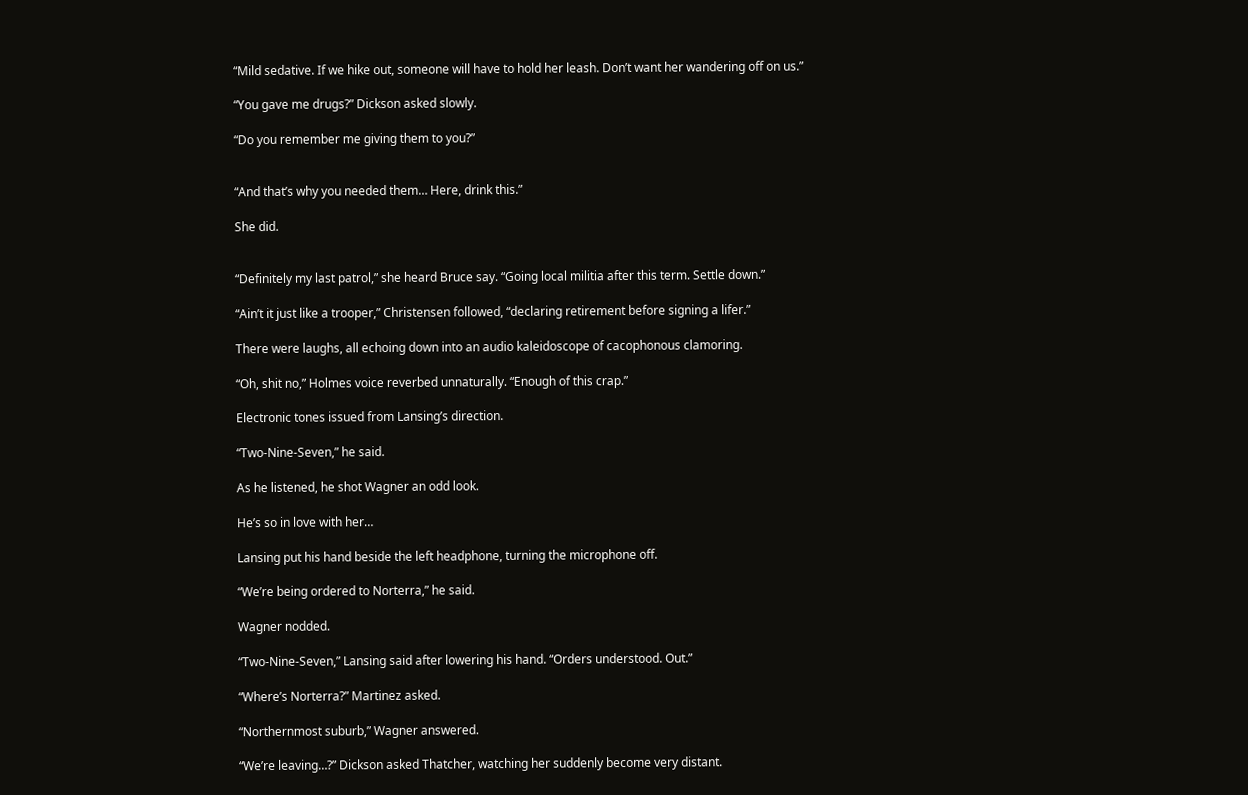“Mild sedative. If we hike out, someone will have to hold her leash. Don’t want her wandering off on us.”

“You gave me drugs?” Dickson asked slowly.

“Do you remember me giving them to you?”


“And that’s why you needed them… Here, drink this.”

She did.


“Definitely my last patrol,” she heard Bruce say. “Going local militia after this term. Settle down.”

“Ain’t it just like a trooper,” Christensen followed, “declaring retirement before signing a lifer.”

There were laughs, all echoing down into an audio kaleidoscope of cacophonous clamoring.

“Oh, shit no,” Holmes voice reverbed unnaturally. “Enough of this crap.”

Electronic tones issued from Lansing’s direction.

“Two-Nine-Seven,” he said.

As he listened, he shot Wagner an odd look.

He’s so in love with her…

Lansing put his hand beside the left headphone, turning the microphone off.

“We’re being ordered to Norterra,” he said.

Wagner nodded.

“Two-Nine-Seven,” Lansing said after lowering his hand. “Orders understood. Out.”

“Where’s Norterra?” Martinez asked.

“Northernmost suburb,” Wagner answered.

“We’re leaving…?” Dickson asked Thatcher, watching her suddenly become very distant.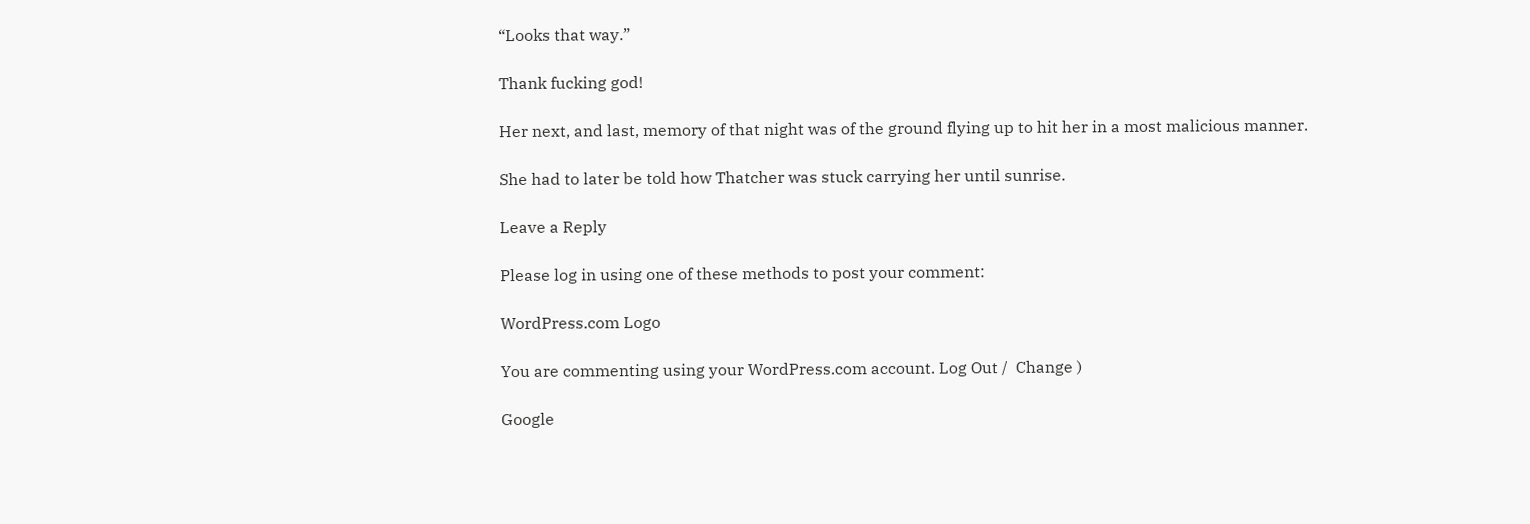“Looks that way.”

Thank fucking god!

Her next, and last, memory of that night was of the ground flying up to hit her in a most malicious manner.

She had to later be told how Thatcher was stuck carrying her until sunrise.

Leave a Reply

Please log in using one of these methods to post your comment:

WordPress.com Logo

You are commenting using your WordPress.com account. Log Out /  Change )

Google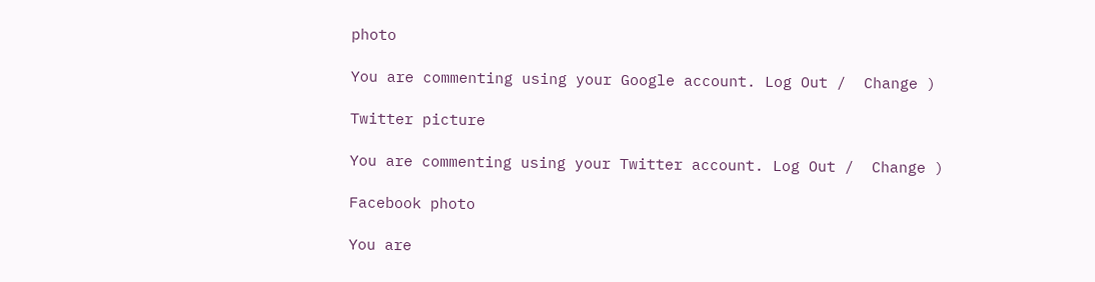photo

You are commenting using your Google account. Log Out /  Change )

Twitter picture

You are commenting using your Twitter account. Log Out /  Change )

Facebook photo

You are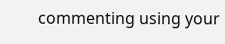commenting using your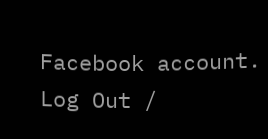Facebook account. Log Out /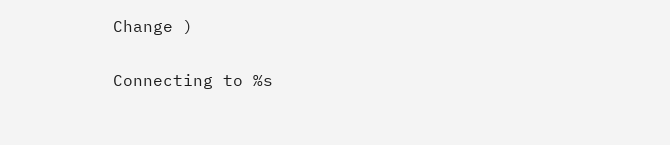Change )

Connecting to %s